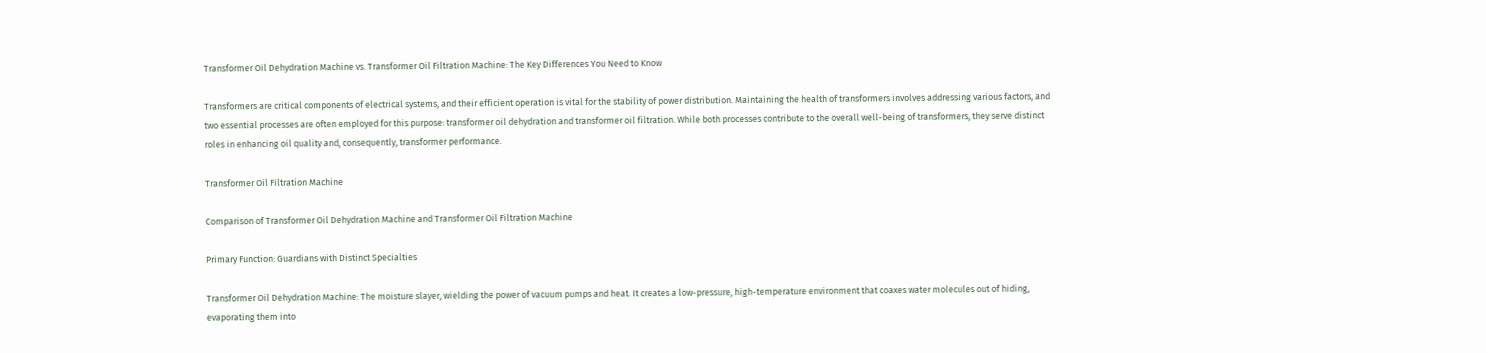Transformer Oil Dehydration Machine vs. Transformer Oil Filtration Machine: The Key Differences You Need to Know

Transformers are critical components of electrical systems, and their efficient operation is vital for the stability of power distribution. Maintaining the health of transformers involves addressing various factors, and two essential processes are often employed for this purpose: transformer oil dehydration and transformer oil filtration. While both processes contribute to the overall well-being of transformers, they serve distinct roles in enhancing oil quality and, consequently, transformer performance.

Transformer Oil Filtration Machine

Comparison of Transformer Oil Dehydration Machine and Transformer Oil Filtration Machine

Primary Function: Guardians with Distinct Specialties

Transformer Oil Dehydration Machine: The moisture slayer, wielding the power of vacuum pumps and heat. It creates a low-pressure, high-temperature environment that coaxes water molecules out of hiding, evaporating them into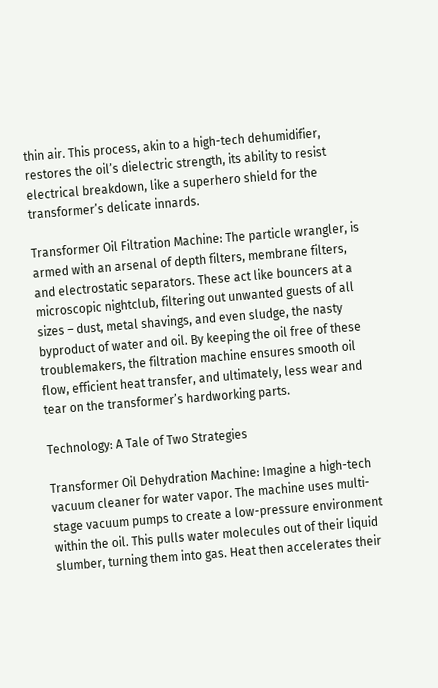thin air. This process, akin to a high-tech dehumidifier, restores the oil’s dielectric strength, its ability to resist electrical breakdown, like a superhero shield for the transformer’s delicate innards.

Transformer Oil Filtration Machine: The particle wrangler, is armed with an arsenal of depth filters, membrane filters, and electrostatic separators. These act like bouncers at a microscopic nightclub, filtering out unwanted guests of all sizes – dust, metal shavings, and even sludge, the nasty byproduct of water and oil. By keeping the oil free of these troublemakers, the filtration machine ensures smooth oil flow, efficient heat transfer, and ultimately, less wear and tear on the transformer’s hardworking parts.

Technology: A Tale of Two Strategies

Transformer Oil Dehydration Machine: Imagine a high-tech vacuum cleaner for water vapor. The machine uses multi-stage vacuum pumps to create a low-pressure environment within the oil. This pulls water molecules out of their liquid slumber, turning them into gas. Heat then accelerates their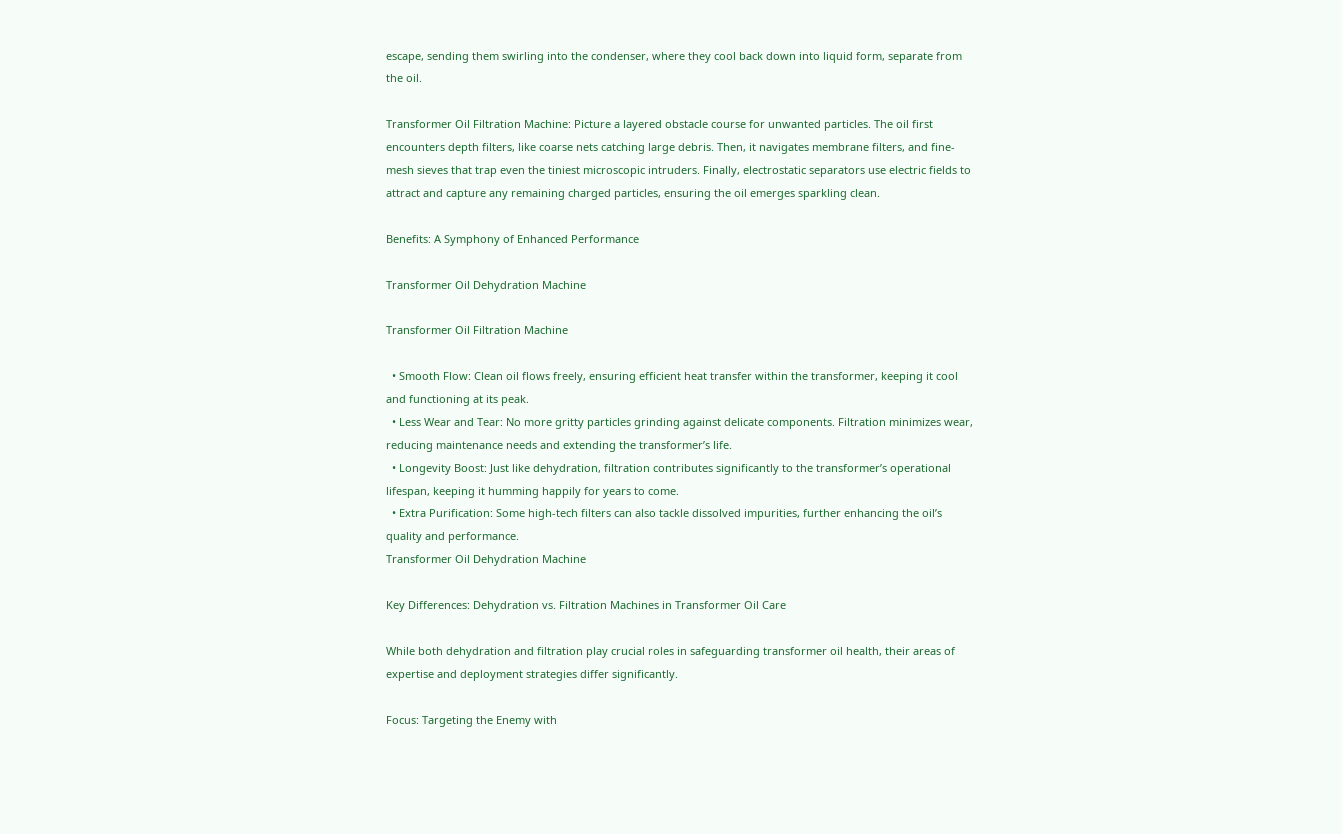escape, sending them swirling into the condenser, where they cool back down into liquid form, separate from the oil.

Transformer Oil Filtration Machine: Picture a layered obstacle course for unwanted particles. The oil first encounters depth filters, like coarse nets catching large debris. Then, it navigates membrane filters, and fine-mesh sieves that trap even the tiniest microscopic intruders. Finally, electrostatic separators use electric fields to attract and capture any remaining charged particles, ensuring the oil emerges sparkling clean.

Benefits: A Symphony of Enhanced Performance

Transformer Oil Dehydration Machine

Transformer Oil Filtration Machine

  • Smooth Flow: Clean oil flows freely, ensuring efficient heat transfer within the transformer, keeping it cool and functioning at its peak.
  • Less Wear and Tear: No more gritty particles grinding against delicate components. Filtration minimizes wear, reducing maintenance needs and extending the transformer’s life.
  • Longevity Boost: Just like dehydration, filtration contributes significantly to the transformer’s operational lifespan, keeping it humming happily for years to come.
  • Extra Purification: Some high-tech filters can also tackle dissolved impurities, further enhancing the oil’s quality and performance.
Transformer Oil Dehydration Machine

Key Differences: Dehydration vs. Filtration Machines in Transformer Oil Care

While both dehydration and filtration play crucial roles in safeguarding transformer oil health, their areas of expertise and deployment strategies differ significantly.

Focus: Targeting the Enemy with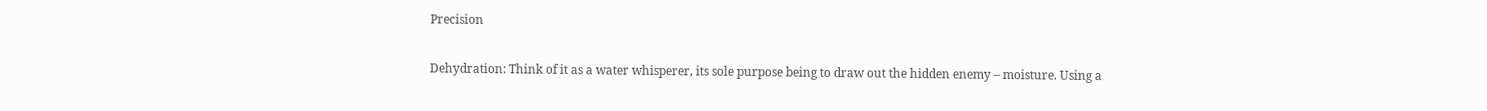Precision

Dehydration: Think of it as a water whisperer, its sole purpose being to draw out the hidden enemy – moisture. Using a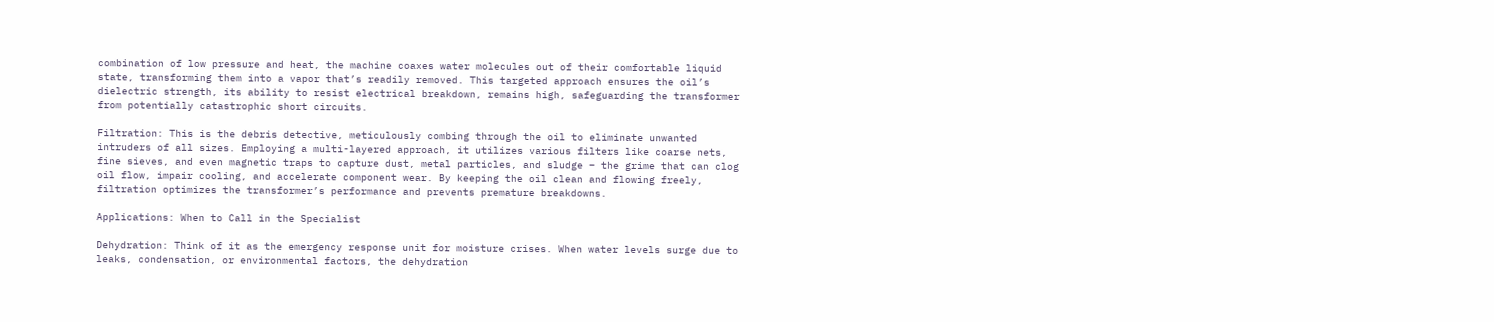combination of low pressure and heat, the machine coaxes water molecules out of their comfortable liquid state, transforming them into a vapor that’s readily removed. This targeted approach ensures the oil’s dielectric strength, its ability to resist electrical breakdown, remains high, safeguarding the transformer from potentially catastrophic short circuits.

Filtration: This is the debris detective, meticulously combing through the oil to eliminate unwanted intruders of all sizes. Employing a multi-layered approach, it utilizes various filters like coarse nets, fine sieves, and even magnetic traps to capture dust, metal particles, and sludge – the grime that can clog oil flow, impair cooling, and accelerate component wear. By keeping the oil clean and flowing freely, filtration optimizes the transformer’s performance and prevents premature breakdowns.

Applications: When to Call in the Specialist

Dehydration: Think of it as the emergency response unit for moisture crises. When water levels surge due to leaks, condensation, or environmental factors, the dehydration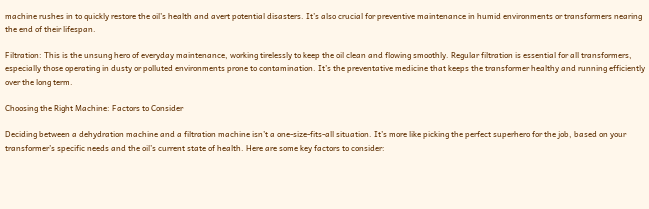machine rushes in to quickly restore the oil’s health and avert potential disasters. It’s also crucial for preventive maintenance in humid environments or transformers nearing the end of their lifespan.

Filtration: This is the unsung hero of everyday maintenance, working tirelessly to keep the oil clean and flowing smoothly. Regular filtration is essential for all transformers, especially those operating in dusty or polluted environments prone to contamination. It’s the preventative medicine that keeps the transformer healthy and running efficiently over the long term.

Choosing the Right Machine: Factors to Consider

Deciding between a dehydration machine and a filtration machine isn’t a one-size-fits-all situation. It’s more like picking the perfect superhero for the job, based on your transformer’s specific needs and the oil’s current state of health. Here are some key factors to consider: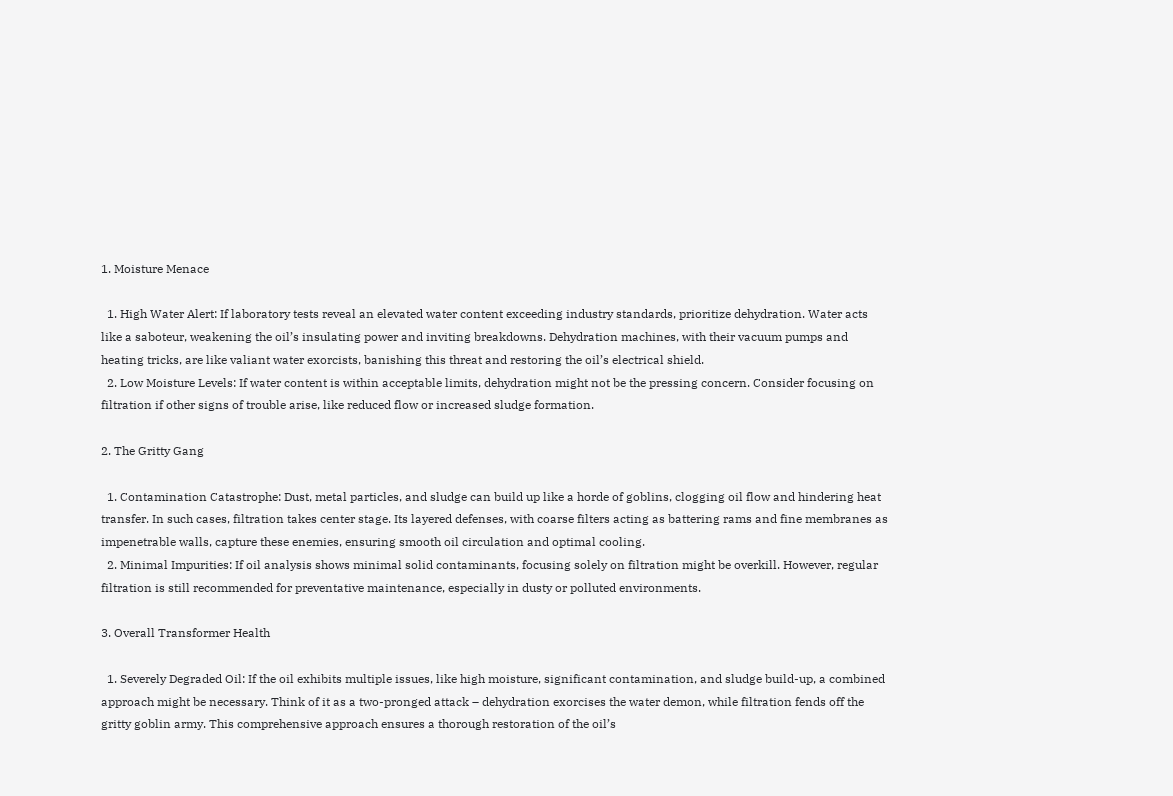1. Moisture Menace

  1. High Water Alert: If laboratory tests reveal an elevated water content exceeding industry standards, prioritize dehydration. Water acts like a saboteur, weakening the oil’s insulating power and inviting breakdowns. Dehydration machines, with their vacuum pumps and heating tricks, are like valiant water exorcists, banishing this threat and restoring the oil’s electrical shield.
  2. Low Moisture Levels: If water content is within acceptable limits, dehydration might not be the pressing concern. Consider focusing on filtration if other signs of trouble arise, like reduced flow or increased sludge formation.

2. The Gritty Gang

  1. Contamination Catastrophe: Dust, metal particles, and sludge can build up like a horde of goblins, clogging oil flow and hindering heat transfer. In such cases, filtration takes center stage. Its layered defenses, with coarse filters acting as battering rams and fine membranes as impenetrable walls, capture these enemies, ensuring smooth oil circulation and optimal cooling.
  2. Minimal Impurities: If oil analysis shows minimal solid contaminants, focusing solely on filtration might be overkill. However, regular filtration is still recommended for preventative maintenance, especially in dusty or polluted environments.

3. Overall Transformer Health

  1. Severely Degraded Oil: If the oil exhibits multiple issues, like high moisture, significant contamination, and sludge build-up, a combined approach might be necessary. Think of it as a two-pronged attack – dehydration exorcises the water demon, while filtration fends off the gritty goblin army. This comprehensive approach ensures a thorough restoration of the oil’s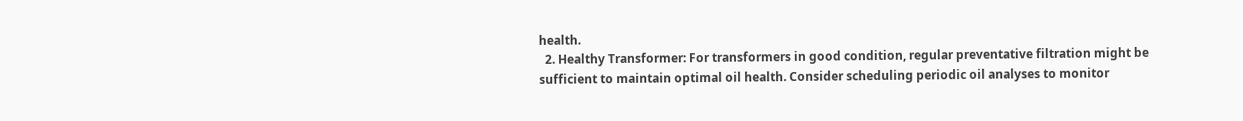health.
  2. Healthy Transformer: For transformers in good condition, regular preventative filtration might be sufficient to maintain optimal oil health. Consider scheduling periodic oil analyses to monitor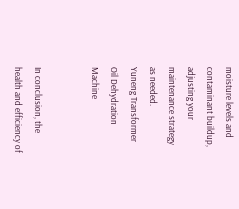moisture levels and contaminant buildup, adjusting your maintenance strategy as needed.
Yuneng Transformer Oil Dehydration Machine


In conclusion, the health and efficiency of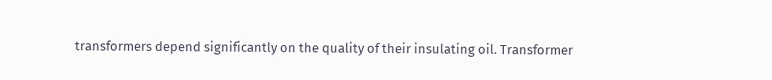transformers depend significantly on the quality of their insulating oil. Transformer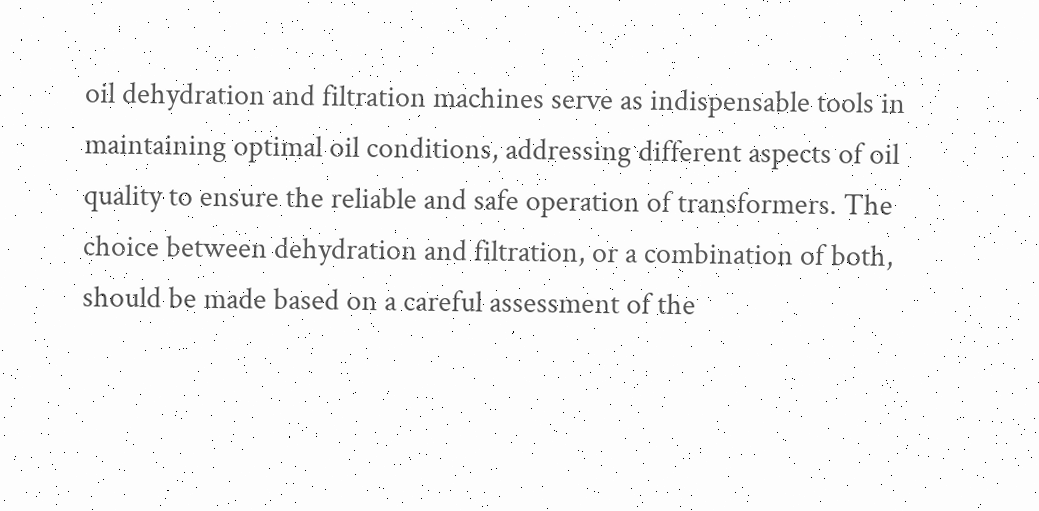oil dehydration and filtration machines serve as indispensable tools in maintaining optimal oil conditions, addressing different aspects of oil quality to ensure the reliable and safe operation of transformers. The choice between dehydration and filtration, or a combination of both, should be made based on a careful assessment of the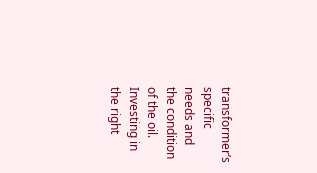transformer’s specific needs and the condition of the oil. Investing in the right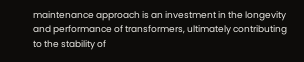maintenance approach is an investment in the longevity and performance of transformers, ultimately contributing to the stability of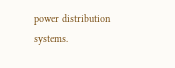power distribution systems.